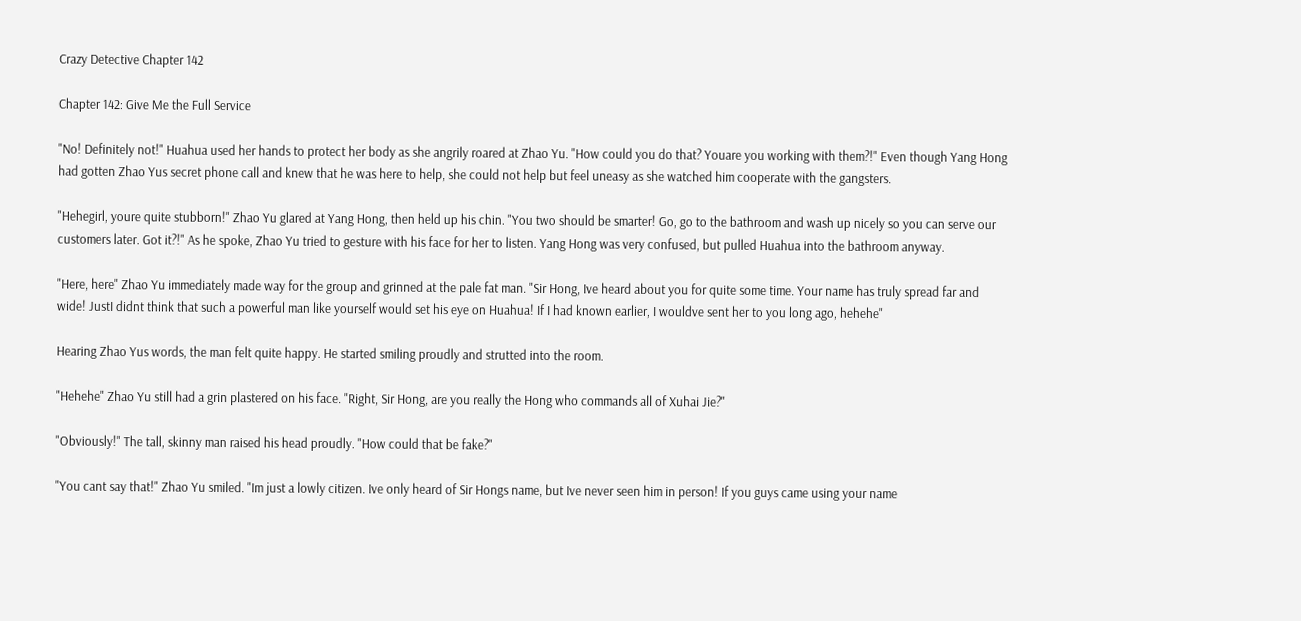Crazy Detective Chapter 142

Chapter 142: Give Me the Full Service

"No! Definitely not!" Huahua used her hands to protect her body as she angrily roared at Zhao Yu. "How could you do that? Youare you working with them?!" Even though Yang Hong had gotten Zhao Yus secret phone call and knew that he was here to help, she could not help but feel uneasy as she watched him cooperate with the gangsters.

"Hehegirl, youre quite stubborn!" Zhao Yu glared at Yang Hong, then held up his chin. "You two should be smarter! Go, go to the bathroom and wash up nicely so you can serve our customers later. Got it?!" As he spoke, Zhao Yu tried to gesture with his face for her to listen. Yang Hong was very confused, but pulled Huahua into the bathroom anyway.

"Here, here" Zhao Yu immediately made way for the group and grinned at the pale fat man. "Sir Hong, Ive heard about you for quite some time. Your name has truly spread far and wide! JustI didnt think that such a powerful man like yourself would set his eye on Huahua! If I had known earlier, I wouldve sent her to you long ago, hehehe"

Hearing Zhao Yus words, the man felt quite happy. He started smiling proudly and strutted into the room.

"Hehehe" Zhao Yu still had a grin plastered on his face. "Right, Sir Hong, are you really the Hong who commands all of Xuhai Jie?"

"Obviously!" The tall, skinny man raised his head proudly. "How could that be fake?"

"You cant say that!" Zhao Yu smiled. "Im just a lowly citizen. Ive only heard of Sir Hongs name, but Ive never seen him in person! If you guys came using your name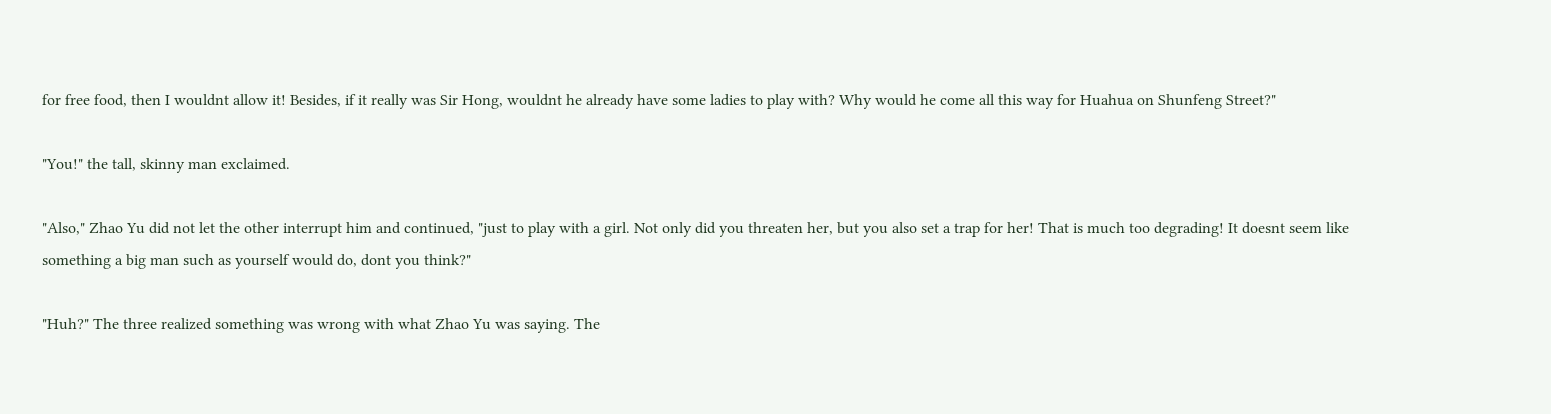for free food, then I wouldnt allow it! Besides, if it really was Sir Hong, wouldnt he already have some ladies to play with? Why would he come all this way for Huahua on Shunfeng Street?"

"You!" the tall, skinny man exclaimed.

"Also," Zhao Yu did not let the other interrupt him and continued, "just to play with a girl. Not only did you threaten her, but you also set a trap for her! That is much too degrading! It doesnt seem like something a big man such as yourself would do, dont you think?"

"Huh?" The three realized something was wrong with what Zhao Yu was saying. The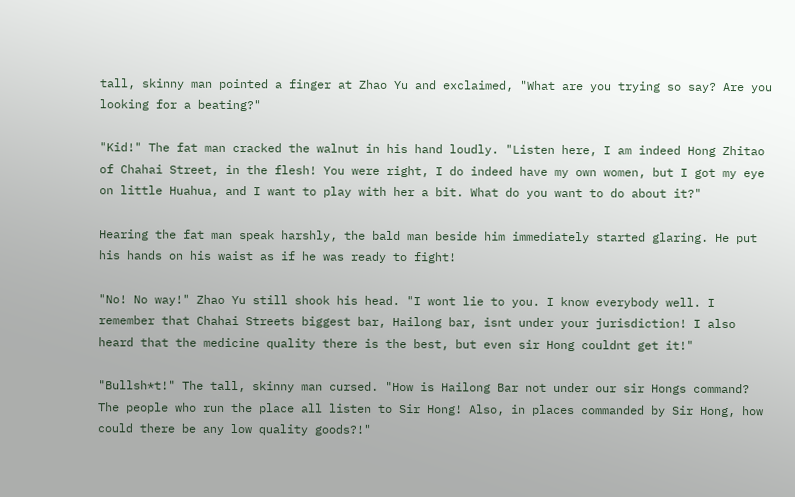tall, skinny man pointed a finger at Zhao Yu and exclaimed, "What are you trying so say? Are you looking for a beating?"

"Kid!" The fat man cracked the walnut in his hand loudly. "Listen here, I am indeed Hong Zhitao of Chahai Street, in the flesh! You were right, I do indeed have my own women, but I got my eye on little Huahua, and I want to play with her a bit. What do you want to do about it?"

Hearing the fat man speak harshly, the bald man beside him immediately started glaring. He put his hands on his waist as if he was ready to fight!

"No! No way!" Zhao Yu still shook his head. "I wont lie to you. I know everybody well. I remember that Chahai Streets biggest bar, Hailong bar, isnt under your jurisdiction! I also heard that the medicine quality there is the best, but even sir Hong couldnt get it!"

"Bullsh*t!" The tall, skinny man cursed. "How is Hailong Bar not under our sir Hongs command? The people who run the place all listen to Sir Hong! Also, in places commanded by Sir Hong, how could there be any low quality goods?!"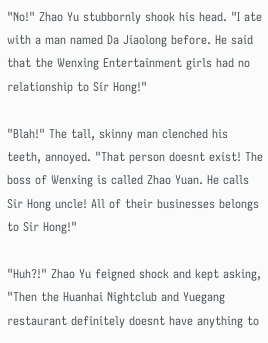"No!" Zhao Yu stubbornly shook his head. "I ate with a man named Da Jiaolong before. He said that the Wenxing Entertainment girls had no relationship to Sir Hong!"

"Blah!" The tall, skinny man clenched his teeth, annoyed. "That person doesnt exist! The boss of Wenxing is called Zhao Yuan. He calls Sir Hong uncle! All of their businesses belongs to Sir Hong!"

"Huh?!" Zhao Yu feigned shock and kept asking, "Then the Huanhai Nightclub and Yuegang restaurant definitely doesnt have anything to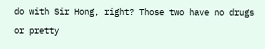do with Sir Hong, right? Those two have no drugs or pretty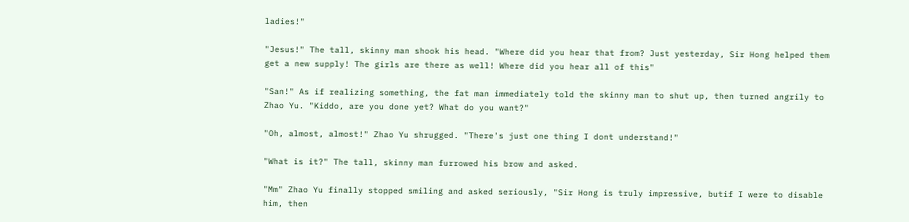ladies!"

"Jesus!" The tall, skinny man shook his head. "Where did you hear that from? Just yesterday, Sir Hong helped them get a new supply! The girls are there as well! Where did you hear all of this"

"San!" As if realizing something, the fat man immediately told the skinny man to shut up, then turned angrily to Zhao Yu. "Kiddo, are you done yet? What do you want?"

"Oh, almost, almost!" Zhao Yu shrugged. "There's just one thing I dont understand!"

"What is it?" The tall, skinny man furrowed his brow and asked.

"Mm" Zhao Yu finally stopped smiling and asked seriously, "Sir Hong is truly impressive, butif I were to disable him, then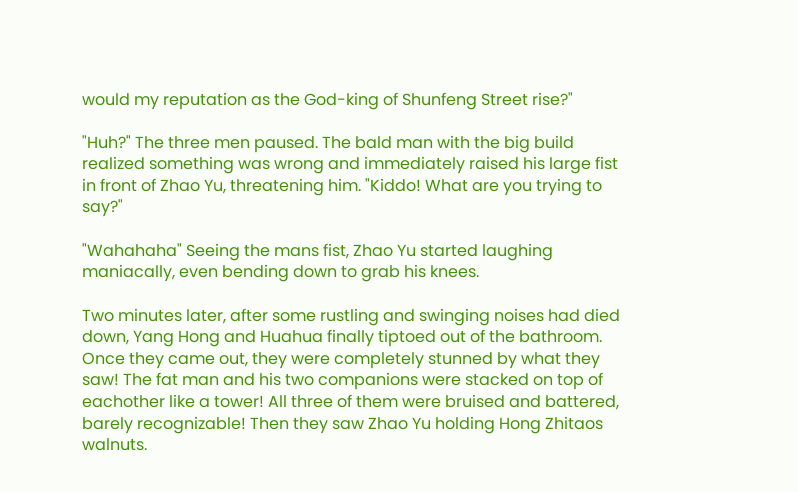would my reputation as the God-king of Shunfeng Street rise?"

"Huh?" The three men paused. The bald man with the big build realized something was wrong and immediately raised his large fist in front of Zhao Yu, threatening him. "Kiddo! What are you trying to say?"

"Wahahaha" Seeing the mans fist, Zhao Yu started laughing maniacally, even bending down to grab his knees.

Two minutes later, after some rustling and swinging noises had died down, Yang Hong and Huahua finally tiptoed out of the bathroom. Once they came out, they were completely stunned by what they saw! The fat man and his two companions were stacked on top of eachother like a tower! All three of them were bruised and battered, barely recognizable! Then they saw Zhao Yu holding Hong Zhitaos walnuts.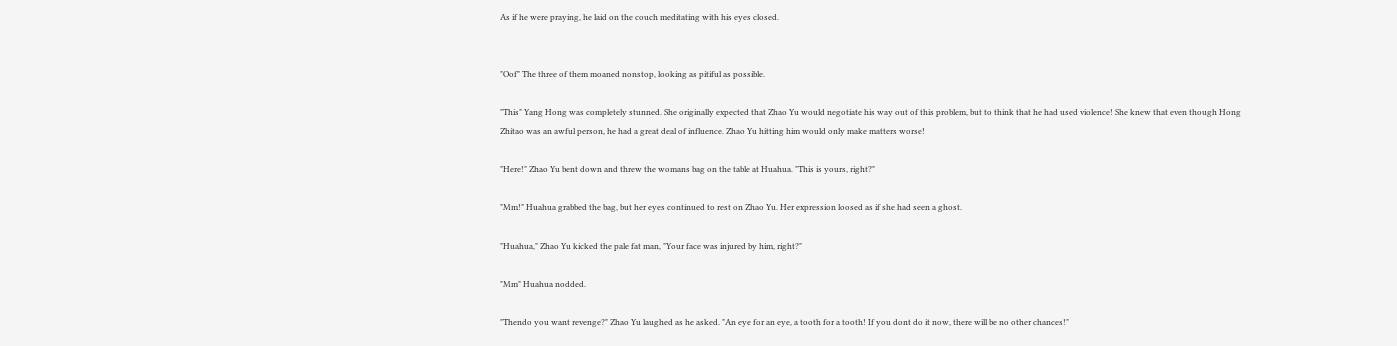As if he were praying, he laid on the couch meditating with his eyes closed.


"Oof" The three of them moaned nonstop, looking as pitiful as possible.

"This" Yang Hong was completely stunned. She originally expected that Zhao Yu would negotiate his way out of this problem, but to think that he had used violence! She knew that even though Hong Zhitao was an awful person, he had a great deal of influence. Zhao Yu hitting him would only make matters worse!

"Here!" Zhao Yu bent down and threw the womans bag on the table at Huahua. "This is yours, right?"

"Mm!" Huahua grabbed the bag, but her eyes continued to rest on Zhao Yu. Her expression loosed as if she had seen a ghost.

"Huahua," Zhao Yu kicked the pale fat man, "Your face was injured by him, right?"

"Mm" Huahua nodded.

"Thendo you want revenge?" Zhao Yu laughed as he asked. "An eye for an eye, a tooth for a tooth! If you dont do it now, there will be no other chances!"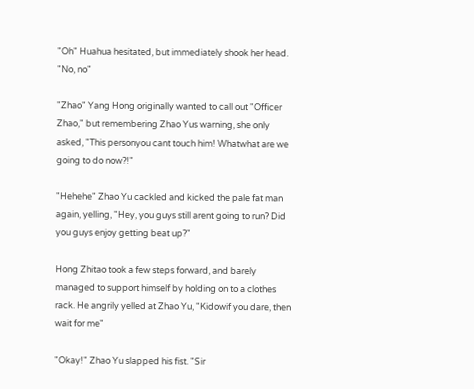"Oh" Huahua hesitated, but immediately shook her head. "No, no"

"Zhao" Yang Hong originally wanted to call out "Officer Zhao," but remembering Zhao Yus warning, she only asked, "This personyou cant touch him! Whatwhat are we going to do now?!"

"Hehehe" Zhao Yu cackled and kicked the pale fat man again, yelling, "Hey, you guys still arent going to run? Did you guys enjoy getting beat up?"

Hong Zhitao took a few steps forward, and barely managed to support himself by holding on to a clothes rack. He angrily yelled at Zhao Yu, "Kidowif you dare, then wait for me"

"Okay!" Zhao Yu slapped his fist. "Sir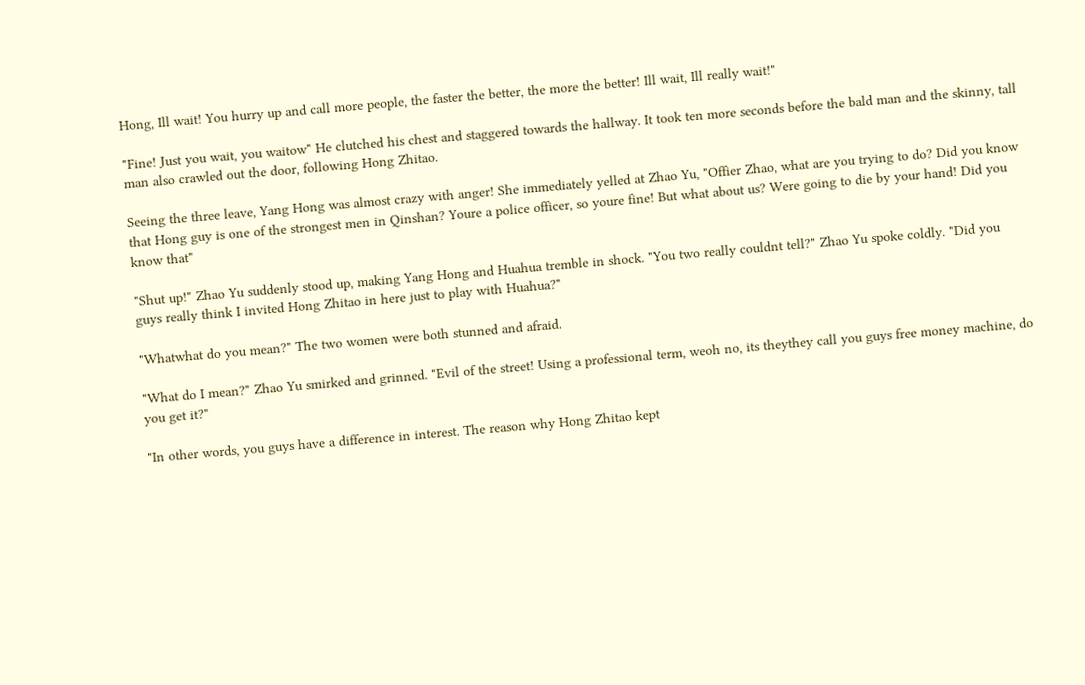Hong, Ill wait! You hurry up and call more people, the faster the better, the more the better! Ill wait, Ill really wait!"

"Fine! Just you wait, you waitow" He clutched his chest and staggered towards the hallway. It took ten more seconds before the bald man and the skinny, tall man also crawled out the door, following Hong Zhitao.

Seeing the three leave, Yang Hong was almost crazy with anger! She immediately yelled at Zhao Yu, "Offier Zhao, what are you trying to do? Did you know that Hong guy is one of the strongest men in Qinshan? Youre a police officer, so youre fine! But what about us? Were going to die by your hand! Did you know that"

"Shut up!" Zhao Yu suddenly stood up, making Yang Hong and Huahua tremble in shock. "You two really couldnt tell?" Zhao Yu spoke coldly. "Did you guys really think I invited Hong Zhitao in here just to play with Huahua?"

"Whatwhat do you mean?" The two women were both stunned and afraid.

"What do I mean?" Zhao Yu smirked and grinned. "Evil of the street! Using a professional term, weoh no, its theythey call you guys free money machine, do you get it?"

"In other words, you guys have a difference in interest. The reason why Hong Zhitao kept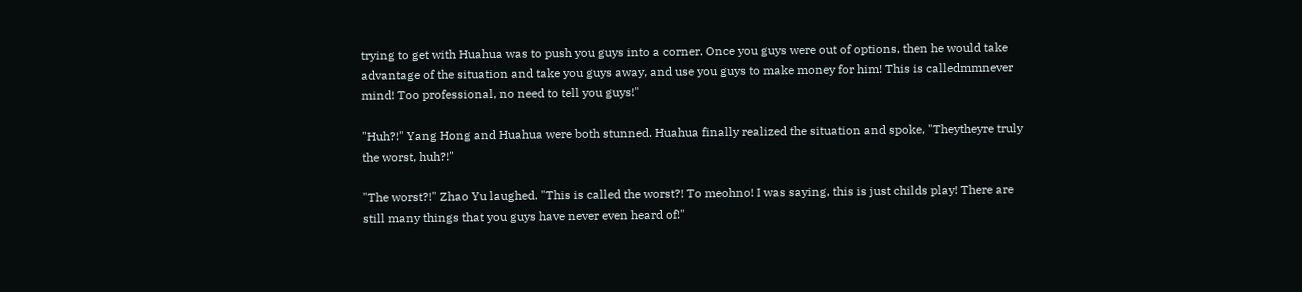trying to get with Huahua was to push you guys into a corner. Once you guys were out of options, then he would take advantage of the situation and take you guys away, and use you guys to make money for him! This is calledmmnever mind! Too professional, no need to tell you guys!"

"Huh?!" Yang Hong and Huahua were both stunned. Huahua finally realized the situation and spoke, "Theytheyre truly the worst, huh?!"

"The worst?!" Zhao Yu laughed. "This is called the worst?! To meohno! I was saying, this is just childs play! There are still many things that you guys have never even heard of!"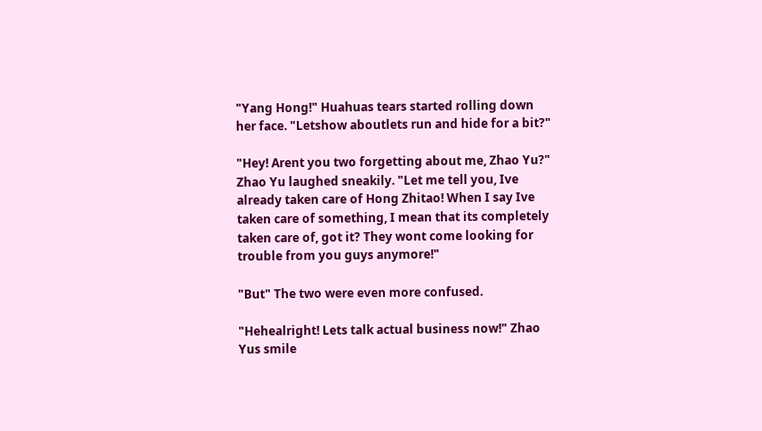"Yang Hong!" Huahuas tears started rolling down her face. "Letshow aboutlets run and hide for a bit?"

"Hey! Arent you two forgetting about me, Zhao Yu?" Zhao Yu laughed sneakily. "Let me tell you, Ive already taken care of Hong Zhitao! When I say Ive taken care of something, I mean that its completely taken care of, got it? They wont come looking for trouble from you guys anymore!"

"But" The two were even more confused.

"Hehealright! Lets talk actual business now!" Zhao Yus smile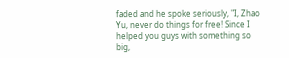faded and he spoke seriously, "I, Zhao Yu, never do things for free! Since I helped you guys with something so big,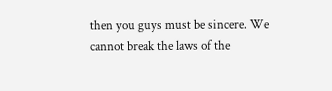then you guys must be sincere. We cannot break the laws of the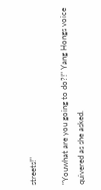streets!"

"Youwhat are you going to do?!" Yang Hongs voice quivered as she asked.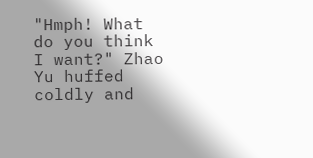"Hmph! What do you think I want?" Zhao Yu huffed coldly and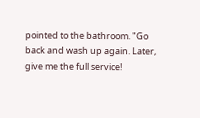pointed to the bathroom. "Go back and wash up again. Later, give me the full service!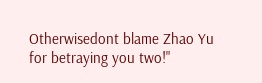Otherwisedont blame Zhao Yu for betraying you two!"